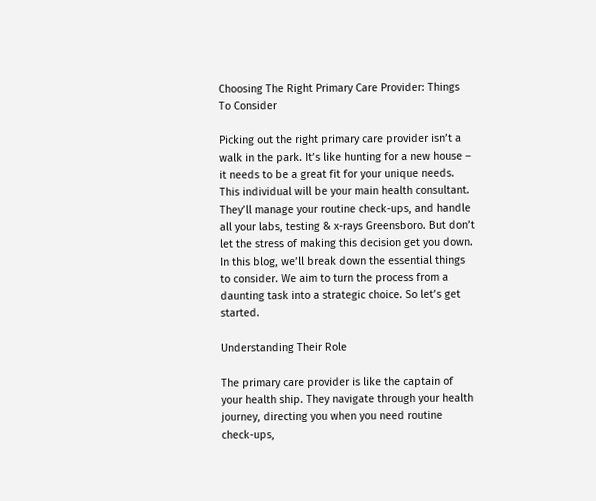Choosing The Right Primary Care Provider: Things To Consider

Picking out the right primary care provider isn’t a walk in the park. It’s like hunting for a new house – it needs to be a great fit for your unique needs. This individual will be your main health consultant. They’ll manage your routine check-ups, and handle all your labs, testing & x-rays Greensboro. But don’t let the stress of making this decision get you down. In this blog, we’ll break down the essential things to consider. We aim to turn the process from a daunting task into a strategic choice. So let’s get started.

Understanding Their Role

The primary care provider is like the captain of your health ship. They navigate through your health journey, directing you when you need routine check-ups,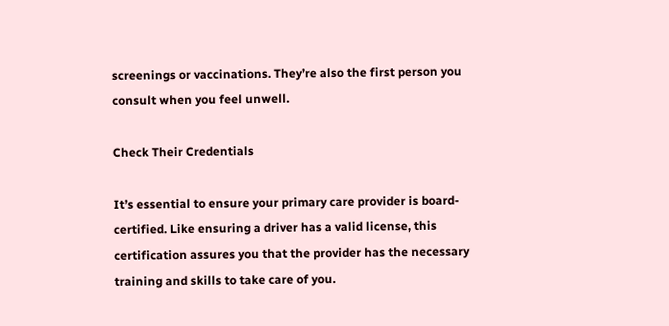screenings or vaccinations. They’re also the first person you consult when you feel unwell.

Check Their Credentials

It’s essential to ensure your primary care provider is board-certified. Like ensuring a driver has a valid license, this certification assures you that the provider has the necessary training and skills to take care of you.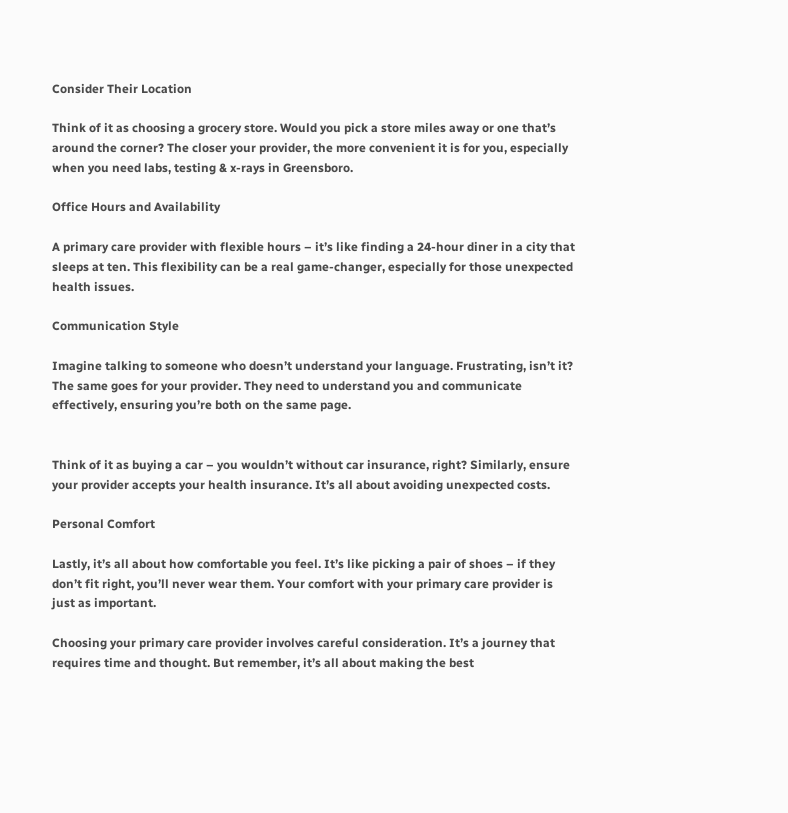Consider Their Location

Think of it as choosing a grocery store. Would you pick a store miles away or one that’s around the corner? The closer your provider, the more convenient it is for you, especially when you need labs, testing & x-rays in Greensboro.

Office Hours and Availability

A primary care provider with flexible hours – it’s like finding a 24-hour diner in a city that sleeps at ten. This flexibility can be a real game-changer, especially for those unexpected health issues.

Communication Style

Imagine talking to someone who doesn’t understand your language. Frustrating, isn’t it? The same goes for your provider. They need to understand you and communicate effectively, ensuring you’re both on the same page.


Think of it as buying a car – you wouldn’t without car insurance, right? Similarly, ensure your provider accepts your health insurance. It’s all about avoiding unexpected costs.

Personal Comfort

Lastly, it’s all about how comfortable you feel. It’s like picking a pair of shoes – if they don’t fit right, you’ll never wear them. Your comfort with your primary care provider is just as important.

Choosing your primary care provider involves careful consideration. It’s a journey that requires time and thought. But remember, it’s all about making the best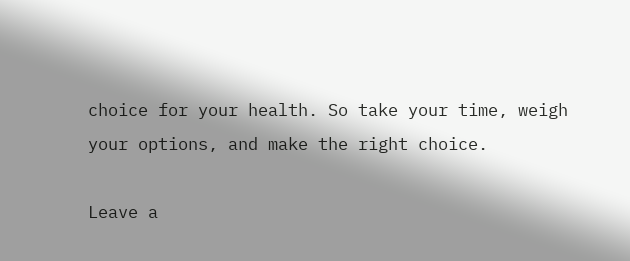choice for your health. So take your time, weigh your options, and make the right choice.

Leave a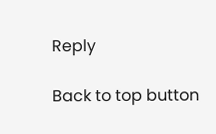Reply

Back to top button